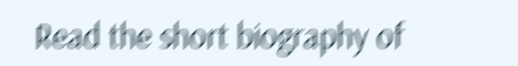Read the short biography of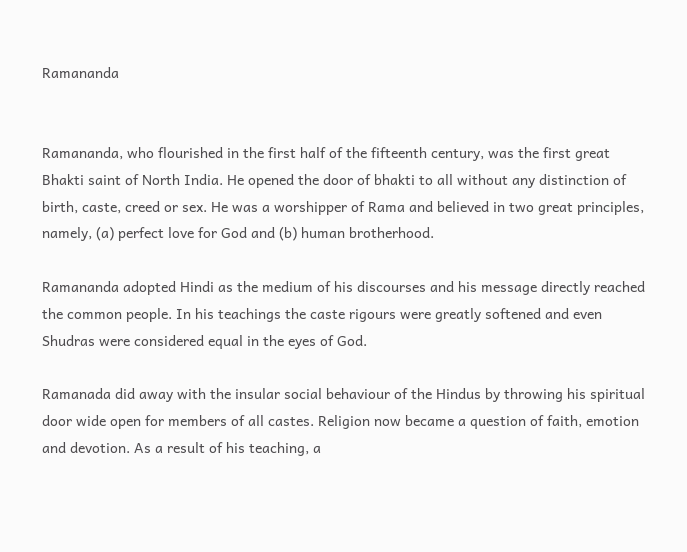Ramananda


Ramananda, who flourished in the first half of the fifteenth century, was the first great Bhakti saint of North India. He opened the door of bhakti to all without any distinction of birth, caste, creed or sex. He was a worshipper of Rama and believed in two great principles, namely, (a) perfect love for God and (b) human brotherhood.

Ramananda adopted Hindi as the medium of his discourses and his message directly reached the common people. In his teachings the caste rigours were greatly softened and even Shudras were considered equal in the eyes of God.

Ramanada did away with the insular social behaviour of the Hindus by throwing his spiritual door wide open for members of all castes. Religion now became a question of faith, emotion and devotion. As a result of his teaching, a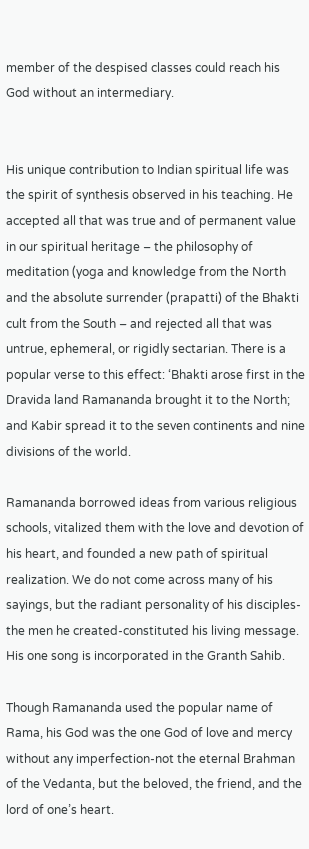member of the despised classes could reach his God without an intermediary.


His unique contribution to Indian spiritual life was the spirit of synthesis observed in his teaching. He accepted all that was true and of permanent value in our spiritual heritage – the philosophy of meditation (yoga and knowledge from the North and the absolute surrender (prapatti) of the Bhakti cult from the South – and rejected all that was untrue, ephemeral, or rigidly sectarian. There is a popular verse to this effect: ‘Bhakti arose first in the Dravida land Ramananda brought it to the North; and Kabir spread it to the seven continents and nine divisions of the world.

Ramananda borrowed ideas from various religious schools, vitalized them with the love and devotion of his heart, and founded a new path of spiritual realization. We do not come across many of his sayings, but the radiant personality of his disciples-the men he created-constituted his living message. His one song is incorporated in the Granth Sahib.

Though Ramananda used the popular name of Rama, his God was the one God of love and mercy without any imperfection-not the eternal Brahman of the Vedanta, but the beloved, the friend, and the lord of one’s heart.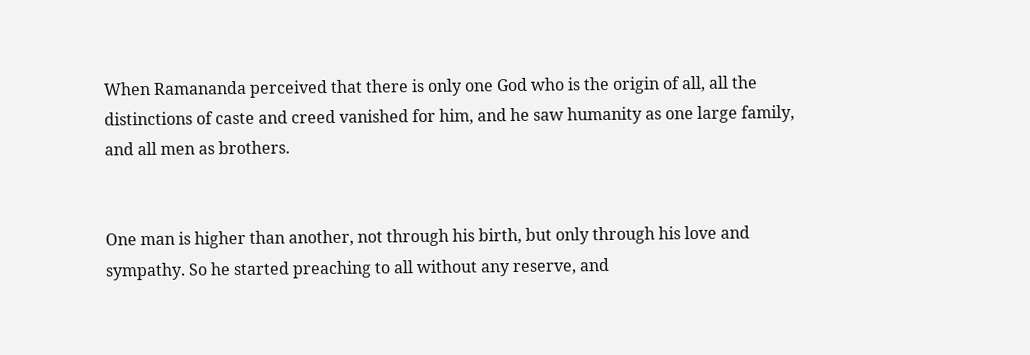When Ramananda perceived that there is only one God who is the origin of all, all the distinctions of caste and creed vanished for him, and he saw humanity as one large family, and all men as brothers.


One man is higher than another, not through his birth, but only through his love and sympathy. So he started preaching to all without any reserve, and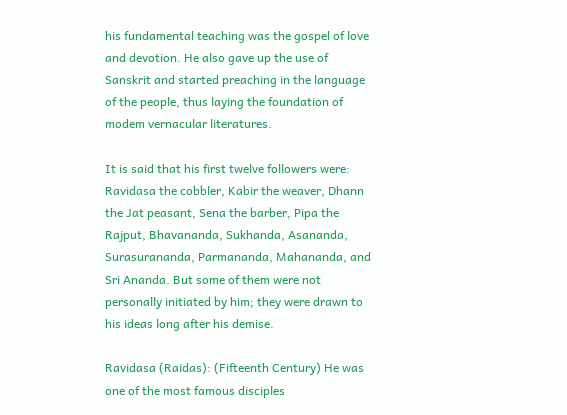his fundamental teaching was the gospel of love and devotion. He also gave up the use of Sanskrit and started preaching in the language of the people, thus laying the foundation of modem vernacular literatures.

It is said that his first twelve followers were: Ravidasa the cobbler, Kabir the weaver, Dhann the Jat peasant, Sena the barber, Pipa the Rajput, Bhavananda, Sukhanda, Asananda, Surasurananda, Parmananda, Mahananda, and Sri Ananda. But some of them were not personally initiated by him; they were drawn to his ideas long after his demise.

Ravidasa (Raidas): (Fifteenth Century) He was one of the most famous disciples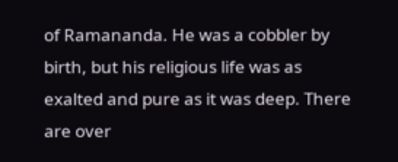of Ramananda. He was a cobbler by birth, but his religious life was as exalted and pure as it was deep. There are over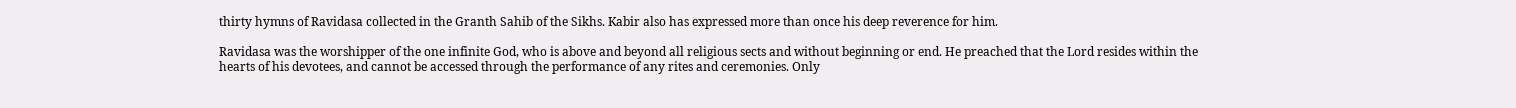thirty hymns of Ravidasa collected in the Granth Sahib of the Sikhs. Kabir also has expressed more than once his deep reverence for him.

Ravidasa was the worshipper of the one infinite God, who is above and beyond all religious sects and without beginning or end. He preached that the Lord resides within the hearts of his devotees, and cannot be accessed through the performance of any rites and ceremonies. Only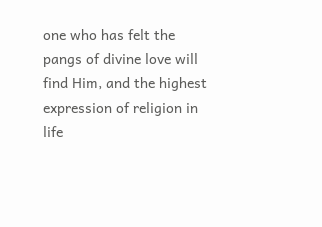one who has felt the pangs of divine love will find Him, and the highest expression of religion in life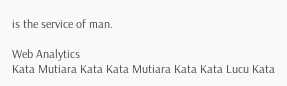is the service of man.

Web Analytics
Kata Mutiara Kata Kata Mutiara Kata Kata Lucu Kata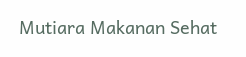Mutiara Makanan Sehat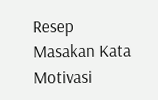Resep Masakan Kata Motivasi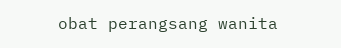obat perangsang wanita